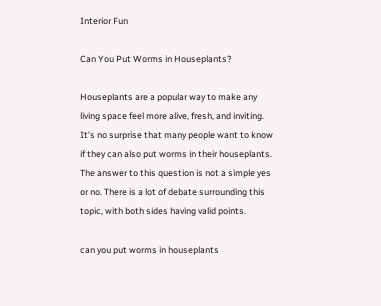Interior Fun

Can You Put Worms in Houseplants?

Houseplants are a popular way to make any living space feel more alive, fresh, and inviting. It’s no surprise that many people want to know if they can also put worms in their houseplants. The answer to this question is not a simple yes or no. There is a lot of debate surrounding this topic, with both sides having valid points.

can you put worms in houseplants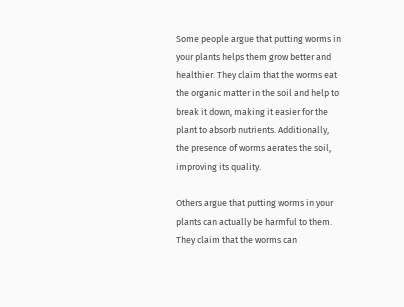Some people argue that putting worms in your plants helps them grow better and healthier. They claim that the worms eat the organic matter in the soil and help to break it down, making it easier for the plant to absorb nutrients. Additionally, the presence of worms aerates the soil, improving its quality.

Others argue that putting worms in your plants can actually be harmful to them. They claim that the worms can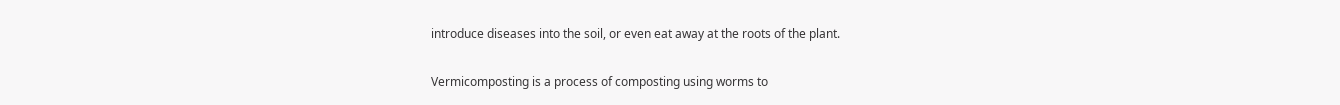introduce diseases into the soil, or even eat away at the roots of the plant.


Vermicomposting is a process of composting using worms to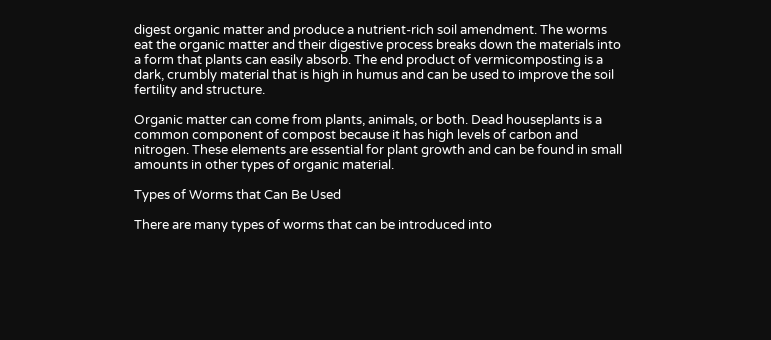digest organic matter and produce a nutrient-rich soil amendment. The worms eat the organic matter and their digestive process breaks down the materials into a form that plants can easily absorb. The end product of vermicomposting is a dark, crumbly material that is high in humus and can be used to improve the soil fertility and structure.

Organic matter can come from plants, animals, or both. Dead houseplants is a common component of compost because it has high levels of carbon and nitrogen. These elements are essential for plant growth and can be found in small amounts in other types of organic material.

Types of Worms that Can Be Used

There are many types of worms that can be introduced into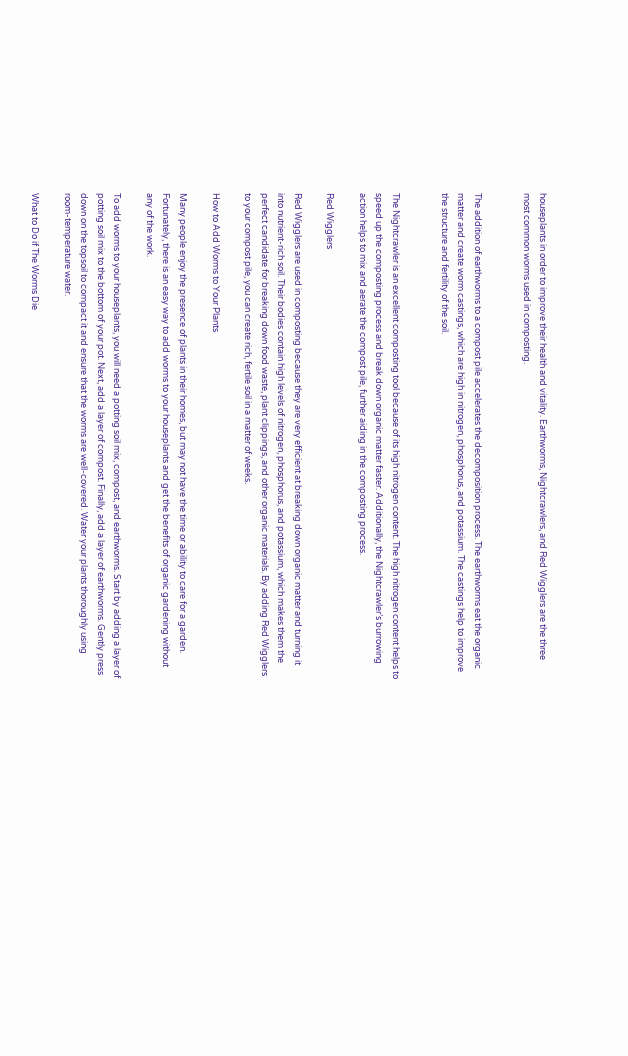houseplants in order to improve their health and vitality. Earthworms, Nightcrawlers, and Red Wigglers are the three most common worms used in composting.


The addition of earthworms to a compost pile accelerates the decomposition process. The earthworms eat the organic matter and create worm castings, which are high in nitrogen, phosphorus, and potassium. The castings help to improve the structure and fertility of the soil.


The Nightcrawler is an excellent composting tool because of its high nitrogen content. The high nitrogen content helps to speed up the composting process and break down organic matter faster. Additionally, the Nightcrawler’s burrowing action helps to mix and aerate the compost pile, further aiding in the composting process.

Red Wigglers

Red Wigglers are used in composting because they are very efficient at breaking down organic matter and turning it into nutrient-rich soil. Their bodies contain high levels of nitrogen, phosphorus, and potassium, which makes them the perfect candidate for breaking down food waste, plant clippings, and other organic materials. By adding Red Wigglers to your compost pile, you can create rich, fertile soil in a matter of weeks.

How to Add Worms to Your Plants

Many people enjoy the presence of plants in their homes, but may not have the time or ability to care for a garden. Fortunately, there is an easy way to add worms to your houseplants and get the benefits of organic gardening without any of the work.

To add worms to your houseplants, you will need a potting soil mix, compost, and earthworms. Start by adding a layer of potting soil mix to the bottom of your pot. Next, add a layer of compost. Finally, add a layer of earthworms. Gently press down on the topsoil to compact it and ensure that the worms are well-covered. Water your plants thoroughly using room-temperature water.

What to Do if The Worms Die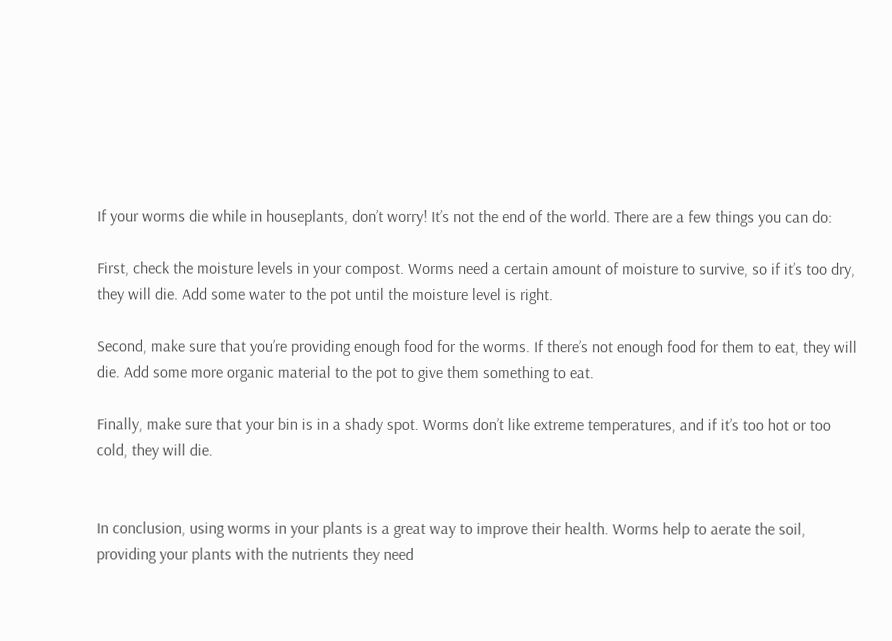If your worms die while in houseplants, don’t worry! It’s not the end of the world. There are a few things you can do:

First, check the moisture levels in your compost. Worms need a certain amount of moisture to survive, so if it’s too dry, they will die. Add some water to the pot until the moisture level is right.

Second, make sure that you’re providing enough food for the worms. If there’s not enough food for them to eat, they will die. Add some more organic material to the pot to give them something to eat.

Finally, make sure that your bin is in a shady spot. Worms don’t like extreme temperatures, and if it’s too hot or too cold, they will die.


In conclusion, using worms in your plants is a great way to improve their health. Worms help to aerate the soil, providing your plants with the nutrients they need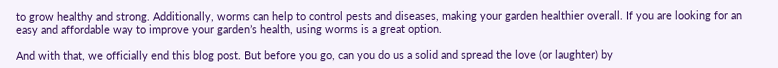to grow healthy and strong. Additionally, worms can help to control pests and diseases, making your garden healthier overall. If you are looking for an easy and affordable way to improve your garden’s health, using worms is a great option.

And with that, we officially end this blog post. But before you go, can you do us a solid and spread the love (or laughter) by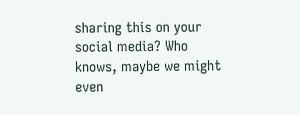sharing this on your social media? Who knows, maybe we might even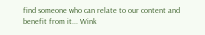find someone who can relate to our content and benefit from it... Wink